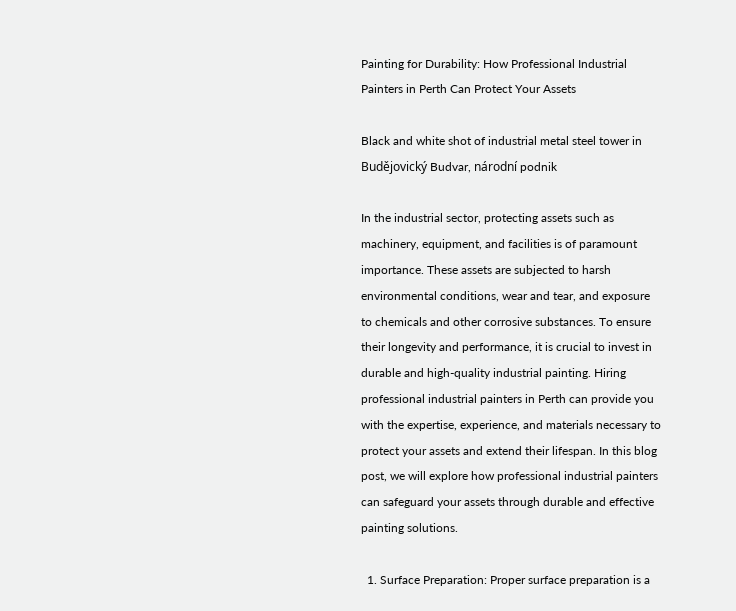Painting for Durability: How Professional Industrial Painters in Perth Can Protect Your Assets

Black and white shot of industrial metal steel tower in Budějovický Budvar, národní podnik

In the industrial sector, protecting assets such as machinery, equipment, and facilities is of paramount importance. These assets are subjected to harsh environmental conditions, wear and tear, and exposure to chemicals and other corrosive substances. To ensure their longevity and performance, it is crucial to invest in durable and high-quality industrial painting. Hiring professional industrial painters in Perth can provide you with the expertise, experience, and materials necessary to protect your assets and extend their lifespan. In this blog post, we will explore how professional industrial painters can safeguard your assets through durable and effective painting solutions.

  1. Surface Preparation: Proper surface preparation is a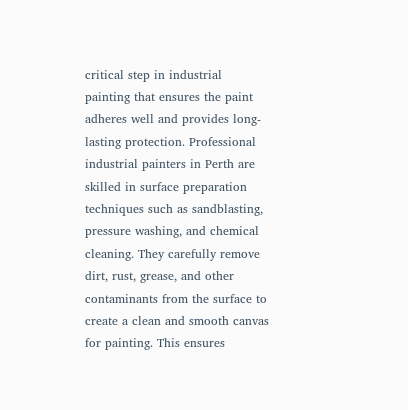critical step in industrial painting that ensures the paint adheres well and provides long-lasting protection. Professional industrial painters in Perth are skilled in surface preparation techniques such as sandblasting, pressure washing, and chemical cleaning. They carefully remove dirt, rust, grease, and other contaminants from the surface to create a clean and smooth canvas for painting. This ensures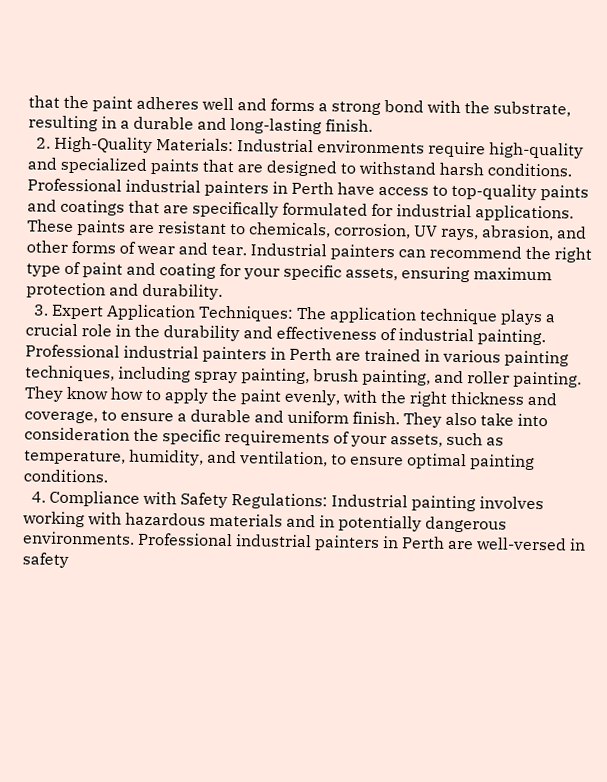that the paint adheres well and forms a strong bond with the substrate, resulting in a durable and long-lasting finish.
  2. High-Quality Materials: Industrial environments require high-quality and specialized paints that are designed to withstand harsh conditions. Professional industrial painters in Perth have access to top-quality paints and coatings that are specifically formulated for industrial applications. These paints are resistant to chemicals, corrosion, UV rays, abrasion, and other forms of wear and tear. Industrial painters can recommend the right type of paint and coating for your specific assets, ensuring maximum protection and durability.
  3. Expert Application Techniques: The application technique plays a crucial role in the durability and effectiveness of industrial painting. Professional industrial painters in Perth are trained in various painting techniques, including spray painting, brush painting, and roller painting. They know how to apply the paint evenly, with the right thickness and coverage, to ensure a durable and uniform finish. They also take into consideration the specific requirements of your assets, such as temperature, humidity, and ventilation, to ensure optimal painting conditions.
  4. Compliance with Safety Regulations: Industrial painting involves working with hazardous materials and in potentially dangerous environments. Professional industrial painters in Perth are well-versed in safety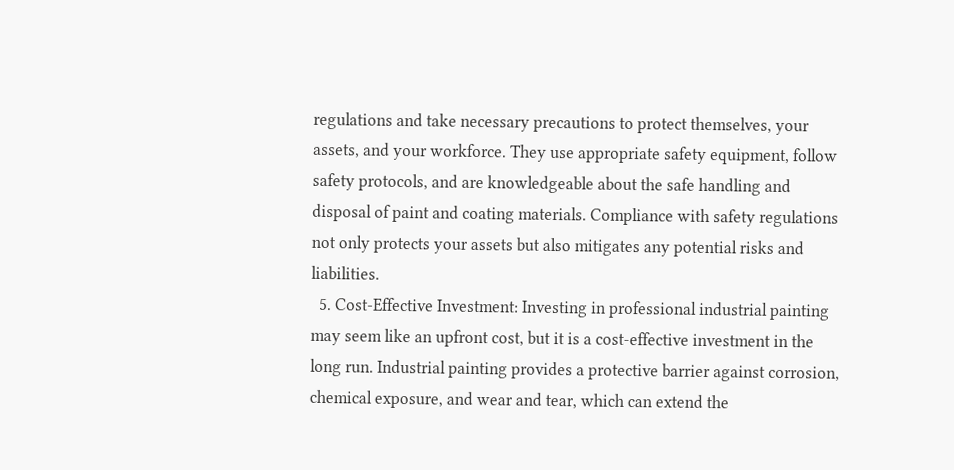regulations and take necessary precautions to protect themselves, your assets, and your workforce. They use appropriate safety equipment, follow safety protocols, and are knowledgeable about the safe handling and disposal of paint and coating materials. Compliance with safety regulations not only protects your assets but also mitigates any potential risks and liabilities.
  5. Cost-Effective Investment: Investing in professional industrial painting may seem like an upfront cost, but it is a cost-effective investment in the long run. Industrial painting provides a protective barrier against corrosion, chemical exposure, and wear and tear, which can extend the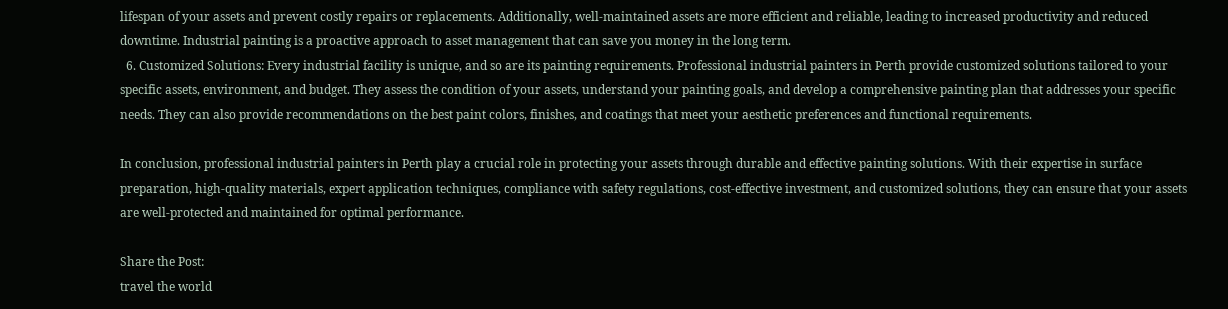lifespan of your assets and prevent costly repairs or replacements. Additionally, well-maintained assets are more efficient and reliable, leading to increased productivity and reduced downtime. Industrial painting is a proactive approach to asset management that can save you money in the long term.
  6. Customized Solutions: Every industrial facility is unique, and so are its painting requirements. Professional industrial painters in Perth provide customized solutions tailored to your specific assets, environment, and budget. They assess the condition of your assets, understand your painting goals, and develop a comprehensive painting plan that addresses your specific needs. They can also provide recommendations on the best paint colors, finishes, and coatings that meet your aesthetic preferences and functional requirements.

In conclusion, professional industrial painters in Perth play a crucial role in protecting your assets through durable and effective painting solutions. With their expertise in surface preparation, high-quality materials, expert application techniques, compliance with safety regulations, cost-effective investment, and customized solutions, they can ensure that your assets are well-protected and maintained for optimal performance.

Share the Post:
travel the world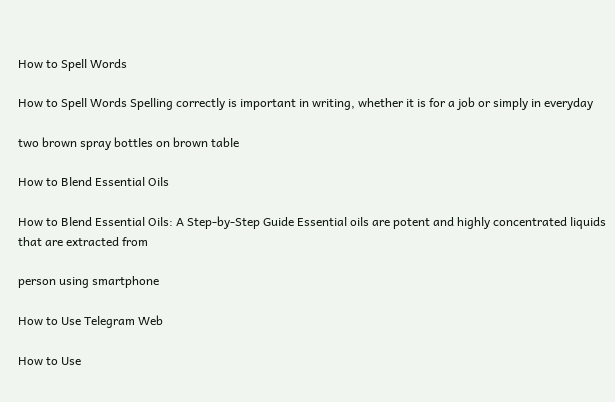How to Spell Words

How to Spell Words Spelling correctly is important in writing, whether it is for a job or simply in everyday

two brown spray bottles on brown table

How to Blend Essential Oils

How to Blend Essential Oils: A Step-by-Step Guide Essential oils are potent and highly concentrated liquids that are extracted from

person using smartphone

How to Use Telegram Web

How to Use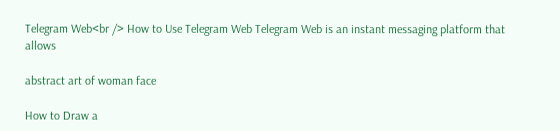Telegram Web<br /> How to Use Telegram Web Telegram Web is an instant messaging platform that allows

abstract art of woman face

How to Draw a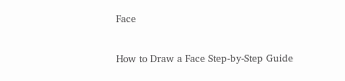Face

How to Draw a Face Step-by-Step Guide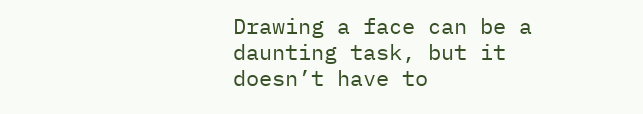Drawing a face can be a daunting task, but it doesn’t have to